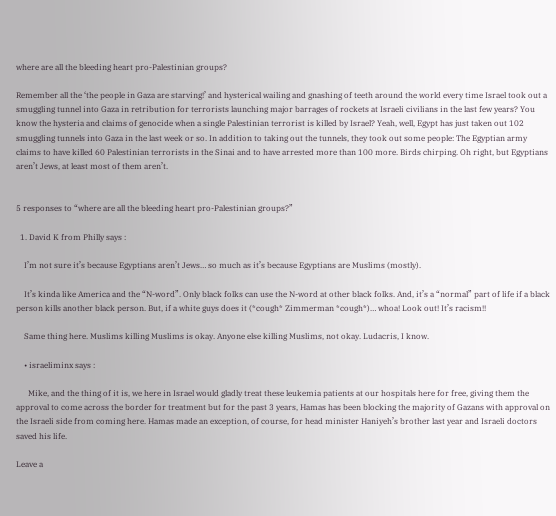where are all the bleeding heart pro-Palestinian groups?

Remember all the ‘the people in Gaza are starving!’ and hysterical wailing and gnashing of teeth around the world every time Israel took out a smuggling tunnel into Gaza in retribution for terrorists launching major barrages of rockets at Israeli civilians in the last few years? You know the hysteria and claims of genocide when a single Palestinian terrorist is killed by Israel? Yeah, well, Egypt has just taken out 102 smuggling tunnels into Gaza in the last week or so. In addition to taking out the tunnels, they took out some people: The Egyptian army claims to have killed 60 Palestinian terrorists in the Sinai and to have arrested more than 100 more. Birds chirping. Oh right, but Egyptians aren’t Jews, at least most of them aren’t.


5 responses to “where are all the bleeding heart pro-Palestinian groups?”

  1. David K from Philly says :

    I’m not sure it’s because Egyptians aren’t Jews… so much as it’s because Egyptians are Muslims (mostly).

    It’s kinda like America and the “N-word”. Only black folks can use the N-word at other black folks. And, it’s a “normal” part of life if a black person kills another black person. But, if a white guys does it (*cough* Zimmerman *cough*)… whoa! Look out! It’s racism!!

    Same thing here. Muslims killing Muslims is okay. Anyone else killing Muslims, not okay. Ludacris, I know.

    • israeliminx says :

      Mike, and the thing of it is, we here in Israel would gladly treat these leukemia patients at our hospitals here for free, giving them the approval to come across the border for treatment but for the past 3 years, Hamas has been blocking the majority of Gazans with approval on the Israeli side from coming here. Hamas made an exception, of course, for head minister Haniyeh’s brother last year and Israeli doctors saved his life.

Leave a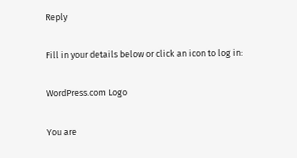Reply

Fill in your details below or click an icon to log in:

WordPress.com Logo

You are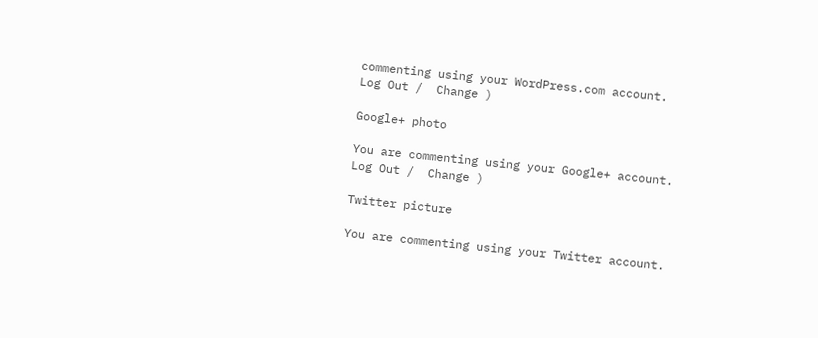commenting using your WordPress.com account. Log Out /  Change )

Google+ photo

You are commenting using your Google+ account. Log Out /  Change )

Twitter picture

You are commenting using your Twitter account.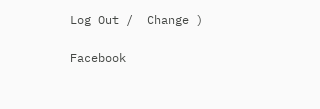Log Out /  Change )

Facebook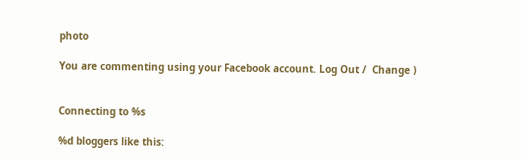photo

You are commenting using your Facebook account. Log Out /  Change )


Connecting to %s

%d bloggers like this: